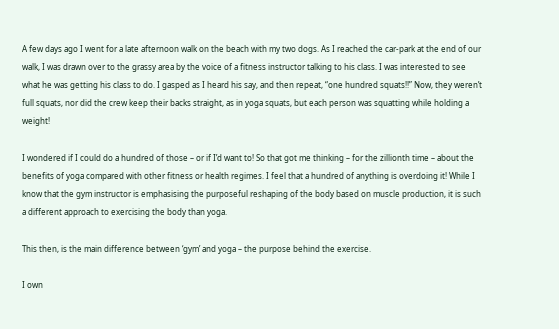A few days ago I went for a late afternoon walk on the beach with my two dogs. As I reached the car-park at the end of our walk, I was drawn over to the grassy area by the voice of a fitness instructor talking to his class. I was interested to see what he was getting his class to do. I gasped as I heard his say, and then repeat, “one hundred squats!!” Now, they weren’t full squats, nor did the crew keep their backs straight, as in yoga squats, but each person was squatting while holding a weight!

I wondered if I could do a hundred of those – or if I’d want to! So that got me thinking – for the zillionth time – about the benefits of yoga compared with other fitness or health regimes. I feel that a hundred of anything is overdoing it! While I know that the gym instructor is emphasising the purposeful reshaping of the body based on muscle production, it is such a different approach to exercising the body than yoga.

This then, is the main difference between ‘gym’ and yoga – the purpose behind the exercise.

I own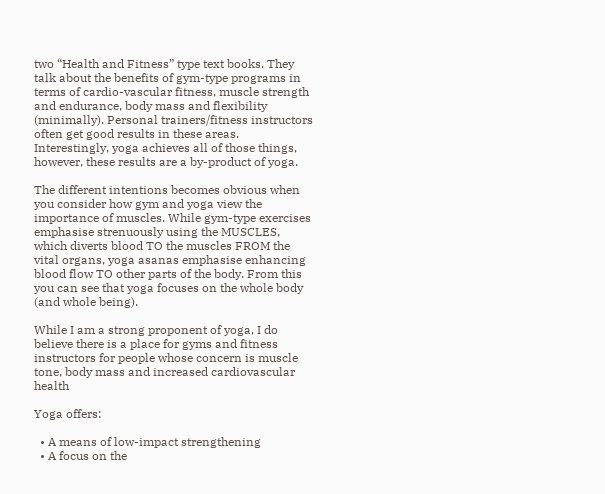two “Health and Fitness” type text books. They talk about the benefits of gym-type programs in terms of cardio-vascular fitness, muscle strength and endurance, body mass and flexibility (minimally). Personal trainers/fitness instructors often get good results in these areas. Interestingly, yoga achieves all of those things, however, these results are a by-product of yoga.

The different intentions becomes obvious when you consider how gym and yoga view the importance of muscles. While gym-type exercises emphasise strenuously using the MUSCLES, which diverts blood TO the muscles FROM the vital organs, yoga asanas emphasise enhancing blood flow TO other parts of the body. From this you can see that yoga focuses on the whole body (and whole being).

While I am a strong proponent of yoga, I do believe there is a place for gyms and fitness instructors for people whose concern is muscle tone, body mass and increased cardiovascular health

Yoga offers:

  • A means of low-impact strengthening
  • A focus on the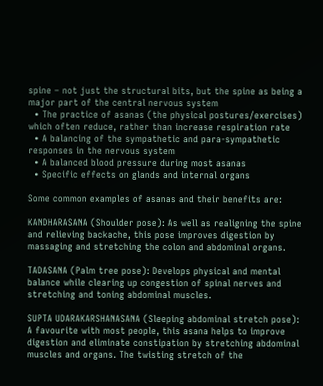spine – not just the structural bits, but the spine as being a major part of the central nervous system
  • The practice of asanas (the physical postures/exercises) which often reduce, rather than increase respiration rate
  • A balancing of the sympathetic and para-sympathetic responses in the nervous system
  • A balanced blood pressure during most asanas
  • Specific effects on glands and internal organs

Some common examples of asanas and their benefits are:

KANDHARASANA (Shoulder pose): As well as realigning the spine and relieving backache, this pose improves digestion by massaging and stretching the colon and abdominal organs.

TADASANA (Palm tree pose): Develops physical and mental balance while clearing up congestion of spinal nerves and stretching and toning abdominal muscles.

SUPTA UDARAKARSHANASANA (Sleeping abdominal stretch pose): A favourite with most people, this asana helps to improve digestion and eliminate constipation by stretching abdominal muscles and organs. The twisting stretch of the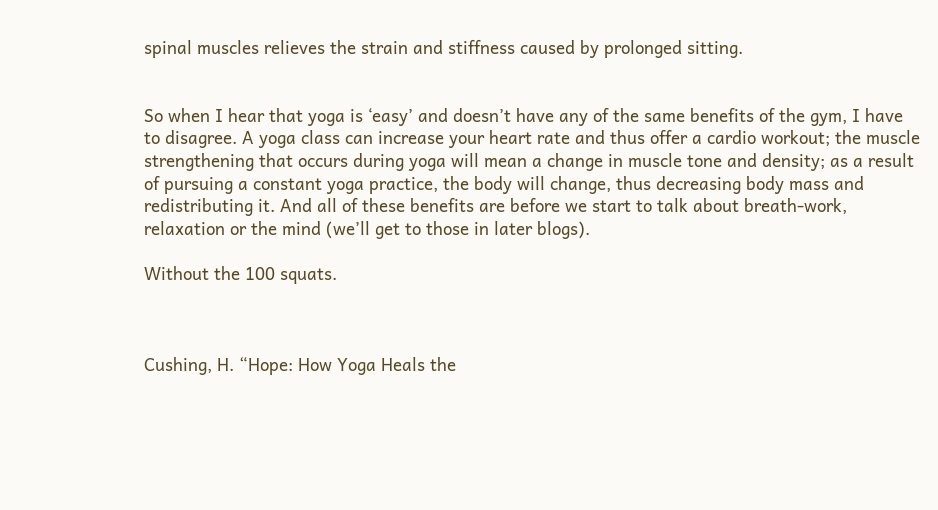spinal muscles relieves the strain and stiffness caused by prolonged sitting.


So when I hear that yoga is ‘easy’ and doesn’t have any of the same benefits of the gym, I have to disagree. A yoga class can increase your heart rate and thus offer a cardio workout; the muscle strengthening that occurs during yoga will mean a change in muscle tone and density; as a result of pursuing a constant yoga practice, the body will change, thus decreasing body mass and redistributing it. And all of these benefits are before we start to talk about breath-work, relaxation or the mind (we’ll get to those in later blogs).

Without the 100 squats.



Cushing, H. “Hope: How Yoga Heals the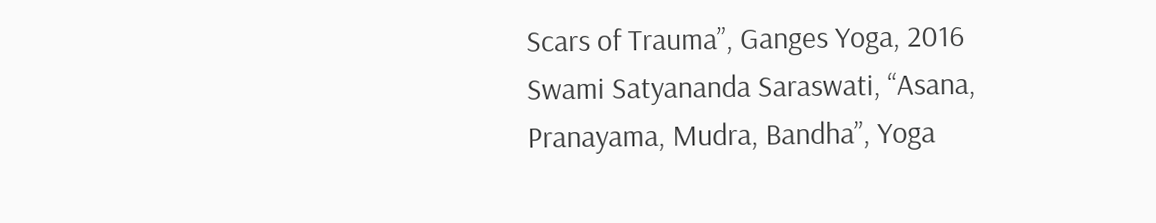Scars of Trauma”, Ganges Yoga, 2016
Swami Satyananda Saraswati, “Asana, Pranayama, Mudra, Bandha”, Yoga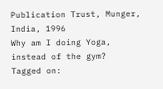Publication Trust, Munger, India, 1996
Why am I doing Yoga, instead of the gym?
Tagged on: